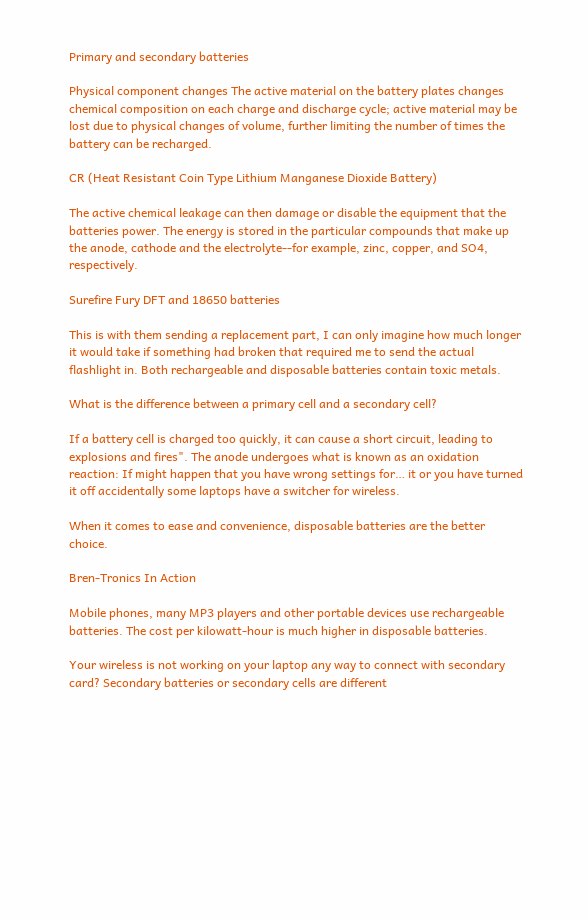Primary and secondary batteries

Physical component changes The active material on the battery plates changes chemical composition on each charge and discharge cycle; active material may be lost due to physical changes of volume, further limiting the number of times the battery can be recharged.

CR (Heat Resistant Coin Type Lithium Manganese Dioxide Battery)

The active chemical leakage can then damage or disable the equipment that the batteries power. The energy is stored in the particular compounds that make up the anode, cathode and the electrolyte--for example, zinc, copper, and SO4, respectively.

Surefire Fury DFT and 18650 batteries

This is with them sending a replacement part, I can only imagine how much longer it would take if something had broken that required me to send the actual flashlight in. Both rechargeable and disposable batteries contain toxic metals.

What is the difference between a primary cell and a secondary cell?

If a battery cell is charged too quickly, it can cause a short circuit, leading to explosions and fires". The anode undergoes what is known as an oxidation reaction: If might happen that you have wrong settings for… it or you have turned it off accidentally some laptops have a switcher for wireless.

When it comes to ease and convenience, disposable batteries are the better choice.

Bren-Tronics In Action

Mobile phones, many MP3 players and other portable devices use rechargeable batteries. The cost per kilowatt-hour is much higher in disposable batteries.

Your wireless is not working on your laptop any way to connect with secondary card? Secondary batteries or secondary cells are different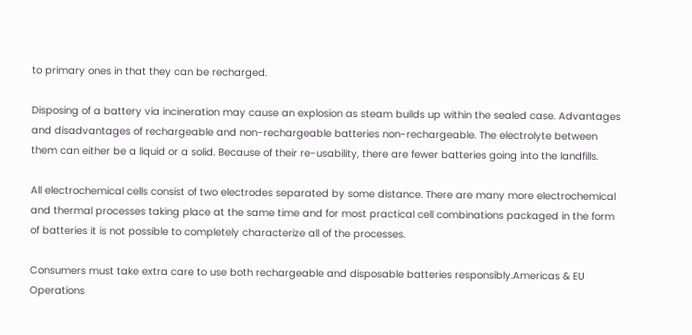to primary ones in that they can be recharged.

Disposing of a battery via incineration may cause an explosion as steam builds up within the sealed case. Advantages and disadvantages of rechargeable and non-rechargeable batteries non-rechargeable. The electrolyte between them can either be a liquid or a solid. Because of their re-usability, there are fewer batteries going into the landfills.

All electrochemical cells consist of two electrodes separated by some distance. There are many more electrochemical and thermal processes taking place at the same time and for most practical cell combinations packaged in the form of batteries it is not possible to completely characterize all of the processes.

Consumers must take extra care to use both rechargeable and disposable batteries responsibly.Americas & EU Operations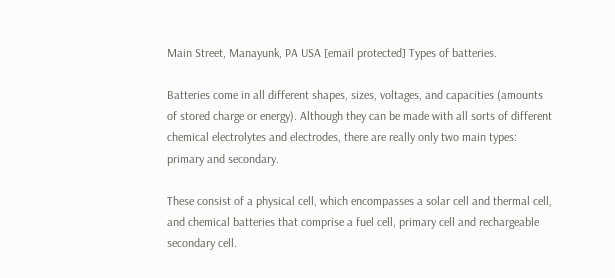Main Street, Manayunk, PA USA [email protected] Types of batteries.

Batteries come in all different shapes, sizes, voltages, and capacities (amounts of stored charge or energy). Although they can be made with all sorts of different chemical electrolytes and electrodes, there are really only two main types: primary and secondary.

These consist of a physical cell, which encompasses a solar cell and thermal cell, and chemical batteries that comprise a fuel cell, primary cell and rechargeable secondary cell.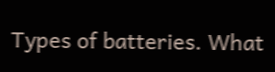Types of batteries. What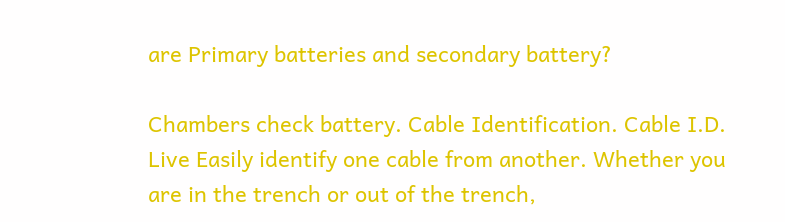are Primary batteries and secondary battery?

Chambers check battery. Cable Identification. Cable I.D. Live Easily identify one cable from another. Whether you are in the trench or out of the trench,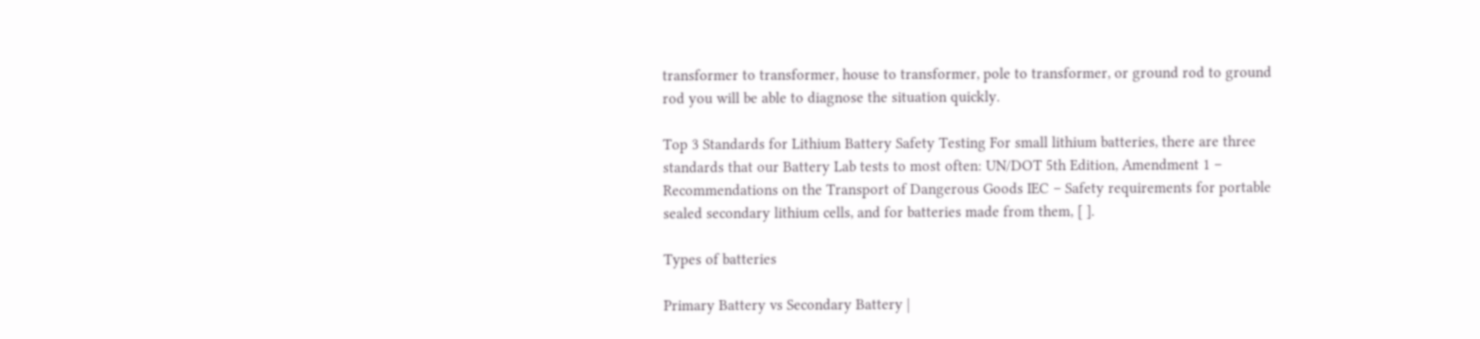transformer to transformer, house to transformer, pole to transformer, or ground rod to ground rod you will be able to diagnose the situation quickly.

Top 3 Standards for Lithium Battery Safety Testing For small lithium batteries, there are three standards that our Battery Lab tests to most often: UN/DOT 5th Edition, Amendment 1 – Recommendations on the Transport of Dangerous Goods IEC – Safety requirements for portable sealed secondary lithium cells, and for batteries made from them, [ ].

Types of batteries

Primary Battery vs Secondary Battery |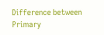Difference between Primary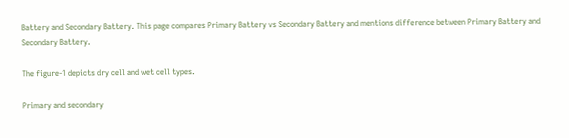Battery and Secondary Battery. This page compares Primary Battery vs Secondary Battery and mentions difference between Primary Battery and Secondary Battery.

The figure-1 depicts dry cell and wet cell types.

Primary and secondary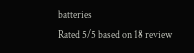batteries
Rated 5/5 based on 18 review